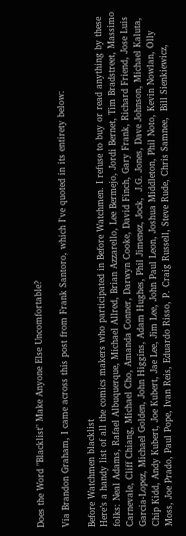Does the Word "Blacklist" Make Anyone Else Uncomfortable?

Via Brandon Graham, I came across this post from Frank Santoro, which I've quoted in its entirety below:

Before Watchmen blacklist
Here’s a handy list of all the comics makers who participated in Before Watchmen. I refuse to buy or read anything by these folks: Neal Adams, Rafael Albuquerque, Michael Allred, Brian Azzarello, Lee Bermejo, Jordi Bernet, Tim Bradstreet, Massimo Carnevale, Cliff Chiang, Michael Cho, Amanda Conner, Darwyn Cooke, David Finch, Gary Frank, Richard Friend, Jose Luis Garcia-Lopez, Michael Golden, John Higgins, Adam Hughes, Phil Jimenez, Jock,  J.G. Jones, Dave Johnson, Michael Kaluta, Chip Kidd, Andy Kubert, Joe Kubert, Jae Lee, Jim Lee, John Paul Leon, Joshua Middleton, Phil Noto, Kevin Nowlan, Olly Moss, Joe Prado, Paul Pope, Ivan Reis, Eduardo Risso, P. Craig Russell, Steve Rude, Chris Samnee,  Bill Sienkiewicz,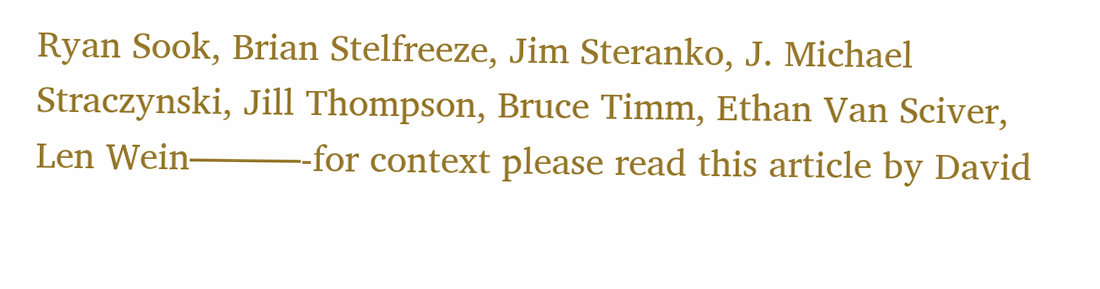Ryan Sook, Brian Stelfreeze, Jim Steranko, J. Michael Straczynski, Jill Thompson, Bruce Timm, Ethan Van Sciver, Len Wein———-for context please read this article by David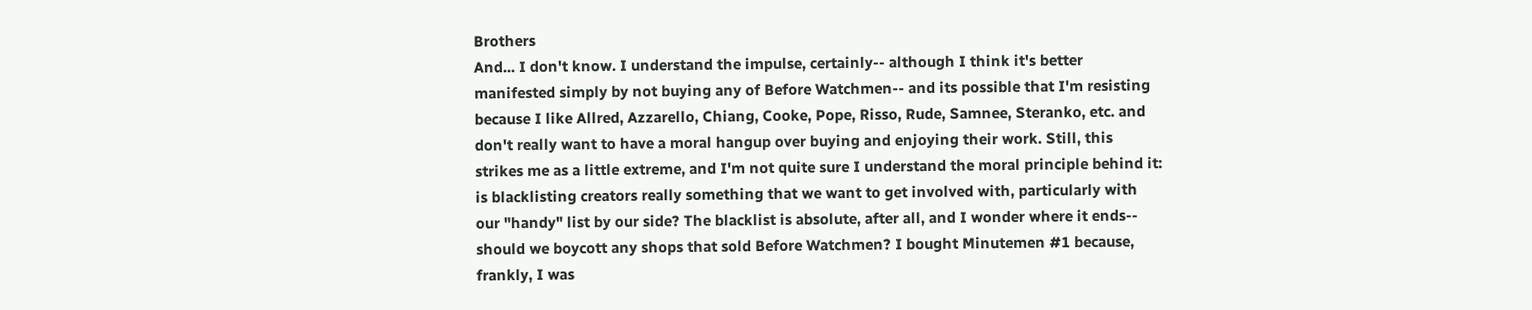Brothers
And... I don't know. I understand the impulse, certainly-- although I think it's better manifested simply by not buying any of Before Watchmen-- and its possible that I'm resisting because I like Allred, Azzarello, Chiang, Cooke, Pope, Risso, Rude, Samnee, Steranko, etc. and don't really want to have a moral hangup over buying and enjoying their work. Still, this strikes me as a little extreme, and I'm not quite sure I understand the moral principle behind it: is blacklisting creators really something that we want to get involved with, particularly with our "handy" list by our side? The blacklist is absolute, after all, and I wonder where it ends-- should we boycott any shops that sold Before Watchmen? I bought Minutemen #1 because, frankly, I was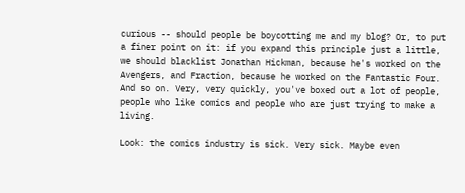curious -- should people be boycotting me and my blog? Or, to put a finer point on it: if you expand this principle just a little, we should blacklist Jonathan Hickman, because he's worked on the Avengers, and Fraction, because he worked on the Fantastic Four. And so on. Very, very quickly, you've boxed out a lot of people, people who like comics and people who are just trying to make a living.

Look: the comics industry is sick. Very sick. Maybe even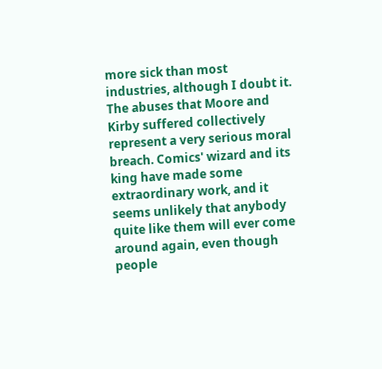more sick than most industries, although I doubt it. The abuses that Moore and Kirby suffered collectively represent a very serious moral breach. Comics' wizard and its king have made some extraordinary work, and it seems unlikely that anybody quite like them will ever come around again, even though people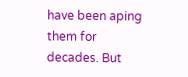have been aping them for decades. But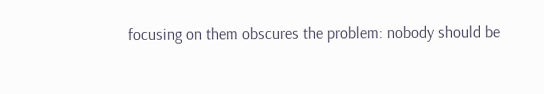focusing on them obscures the problem: nobody should be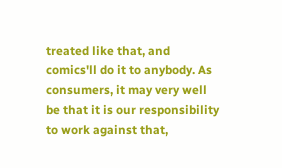treated like that, and comics'll do it to anybody. As consumers, it may very well be that it is our responsibility to work against that,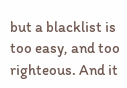but a blacklist is too easy, and too righteous. And it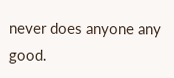never does anyone any good.